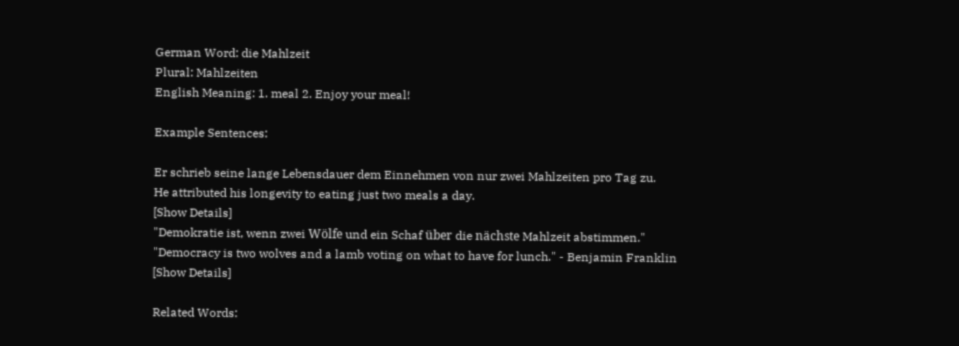German Word: die Mahlzeit
Plural: Mahlzeiten
English Meaning: 1. meal 2. Enjoy your meal!

Example Sentences:

Er schrieb seine lange Lebensdauer dem Einnehmen von nur zwei Mahlzeiten pro Tag zu.
He attributed his longevity to eating just two meals a day.
[Show Details]
"Demokratie ist, wenn zwei Wölfe und ein Schaf über die nächste Mahlzeit abstimmen."
"Democracy is two wolves and a lamb voting on what to have for lunch." - Benjamin Franklin
[Show Details]

Related Words: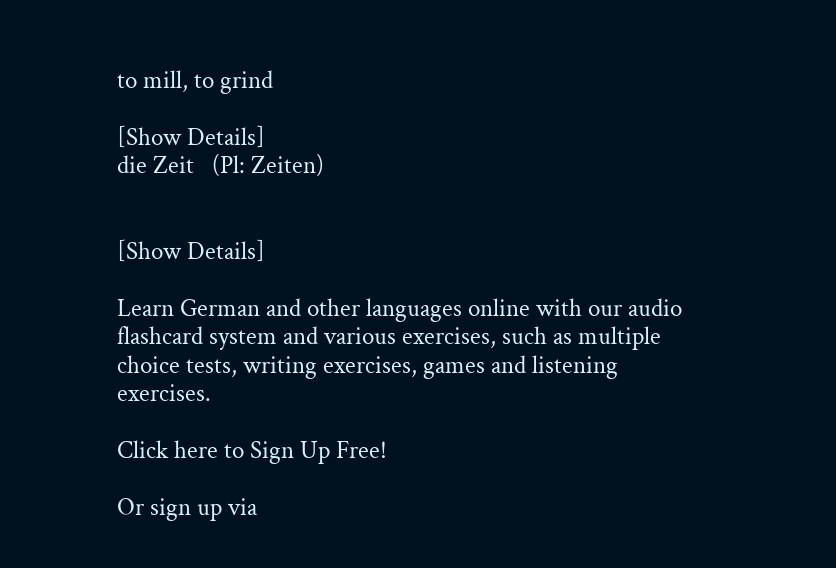to mill, to grind

[Show Details]
die Zeit   (Pl: Zeiten)


[Show Details]

Learn German and other languages online with our audio flashcard system and various exercises, such as multiple choice tests, writing exercises, games and listening exercises.

Click here to Sign Up Free!

Or sign up via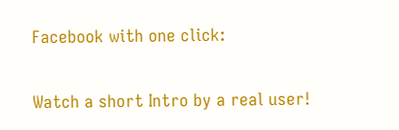Facebook with one click:

Watch a short Intro by a real user!